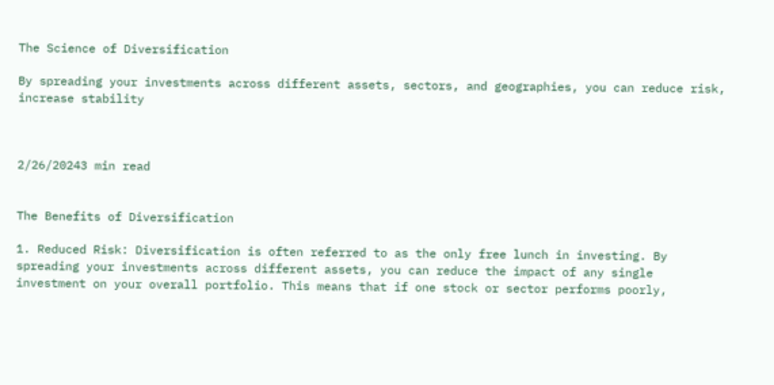The Science of Diversification

By spreading your investments across different assets, sectors, and geographies, you can reduce risk, increase stability



2/26/20243 min read


The Benefits of Diversification

1. Reduced Risk: Diversification is often referred to as the only free lunch in investing. By spreading your investments across different assets, you can reduce the impact of any single investment on your overall portfolio. This means that if one stock or sector performs poorly,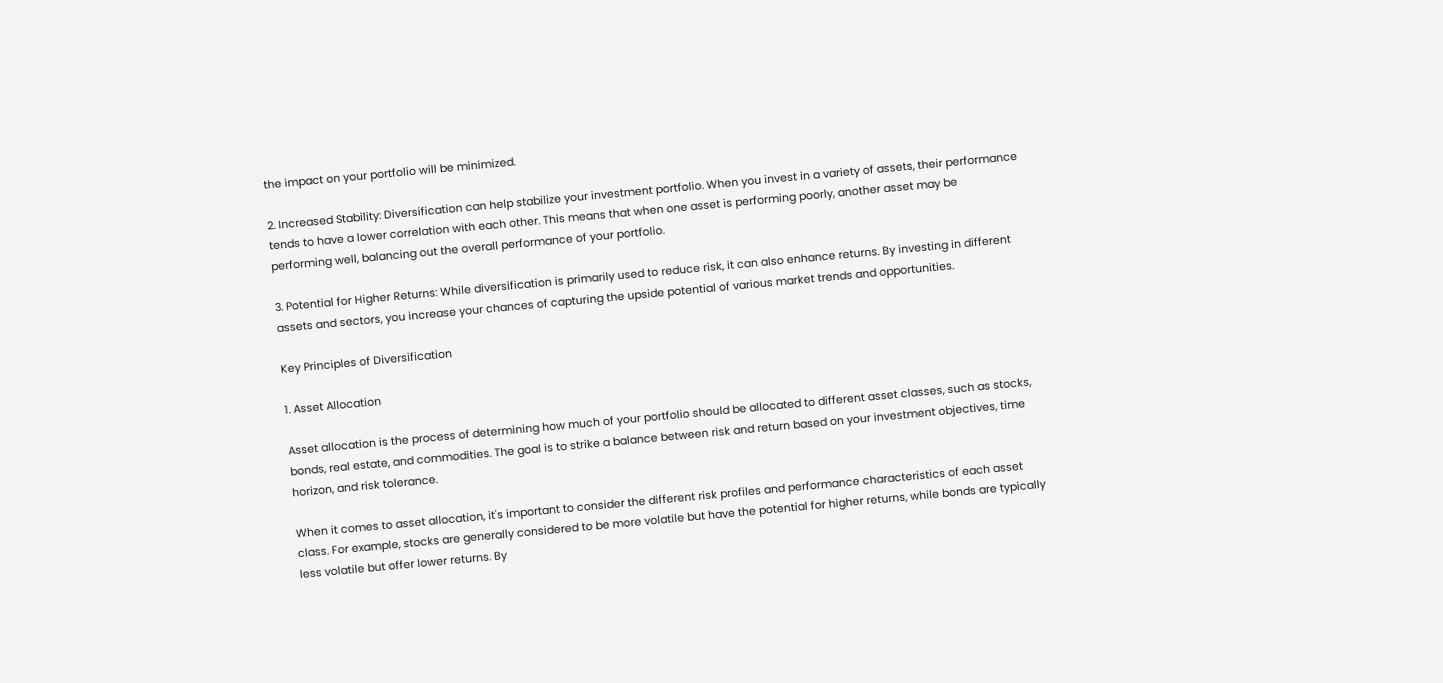the impact on your portfolio will be minimized.

2. Increased Stability: Diversification can help stabilize your investment portfolio. When you invest in a variety of assets, their performance tends to have a lower correlation with each other. This means that when one asset is performing poorly, another asset may be performing well, balancing out the overall performance of your portfolio.

3. Potential for Higher Returns: While diversification is primarily used to reduce risk, it can also enhance returns. By investing in different assets and sectors, you increase your chances of capturing the upside potential of various market trends and opportunities.

Key Principles of Diversification

1. Asset Allocation

Asset allocation is the process of determining how much of your portfolio should be allocated to different asset classes, such as stocks, bonds, real estate, and commodities. The goal is to strike a balance between risk and return based on your investment objectives, time horizon, and risk tolerance.

When it comes to asset allocation, it's important to consider the different risk profiles and performance characteristics of each asset class. For example, stocks are generally considered to be more volatile but have the potential for higher returns, while bonds are typically less volatile but offer lower returns. By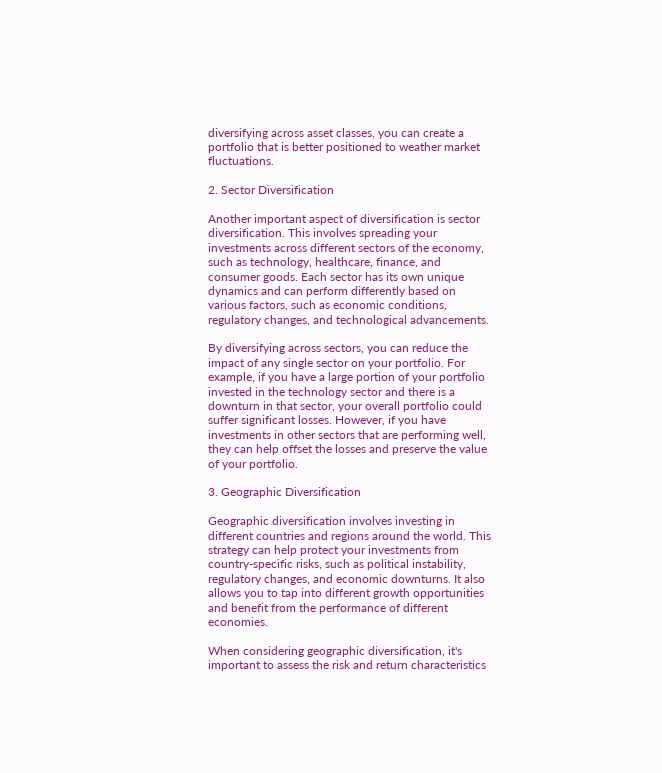diversifying across asset classes, you can create a portfolio that is better positioned to weather market fluctuations.

2. Sector Diversification

Another important aspect of diversification is sector diversification. This involves spreading your investments across different sectors of the economy, such as technology, healthcare, finance, and consumer goods. Each sector has its own unique dynamics and can perform differently based on various factors, such as economic conditions, regulatory changes, and technological advancements.

By diversifying across sectors, you can reduce the impact of any single sector on your portfolio. For example, if you have a large portion of your portfolio invested in the technology sector and there is a downturn in that sector, your overall portfolio could suffer significant losses. However, if you have investments in other sectors that are performing well, they can help offset the losses and preserve the value of your portfolio.

3. Geographic Diversification

Geographic diversification involves investing in different countries and regions around the world. This strategy can help protect your investments from country-specific risks, such as political instability, regulatory changes, and economic downturns. It also allows you to tap into different growth opportunities and benefit from the performance of different economies.

When considering geographic diversification, it's important to assess the risk and return characteristics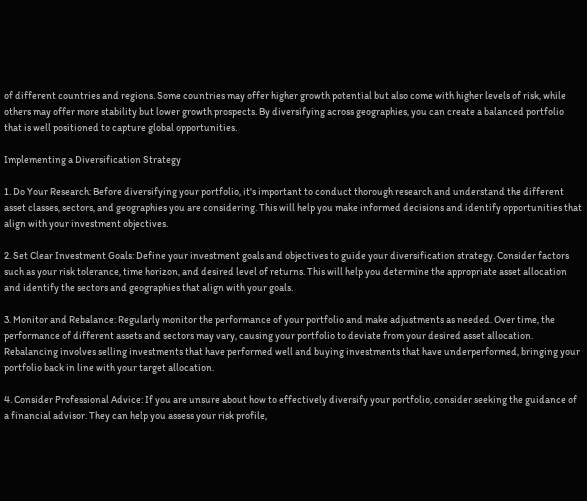of different countries and regions. Some countries may offer higher growth potential but also come with higher levels of risk, while others may offer more stability but lower growth prospects. By diversifying across geographies, you can create a balanced portfolio that is well positioned to capture global opportunities.

Implementing a Diversification Strategy

1. Do Your Research: Before diversifying your portfolio, it's important to conduct thorough research and understand the different asset classes, sectors, and geographies you are considering. This will help you make informed decisions and identify opportunities that align with your investment objectives.

2. Set Clear Investment Goals: Define your investment goals and objectives to guide your diversification strategy. Consider factors such as your risk tolerance, time horizon, and desired level of returns. This will help you determine the appropriate asset allocation and identify the sectors and geographies that align with your goals.

3. Monitor and Rebalance: Regularly monitor the performance of your portfolio and make adjustments as needed. Over time, the performance of different assets and sectors may vary, causing your portfolio to deviate from your desired asset allocation. Rebalancing involves selling investments that have performed well and buying investments that have underperformed, bringing your portfolio back in line with your target allocation.

4. Consider Professional Advice: If you are unsure about how to effectively diversify your portfolio, consider seeking the guidance of a financial advisor. They can help you assess your risk profile,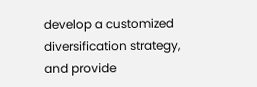develop a customized diversification strategy, and provide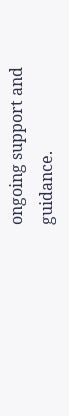ongoing support and guidance.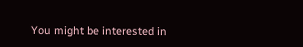You might be interested in